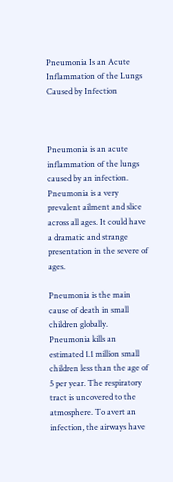Pneumonia Is an Acute Inflammation of the Lungs Caused by Infection



Pneumonia is an acute inflammation of the lungs caused by an infection. Pneumonia is a very prevalent ailment and slice across all ages. It could have a dramatic and strange presentation in the severe of ages.

Pneumonia is the main cause of death in small children globally. Pneumonia kills an estimated 1.1 million small children less than the age of 5 per year. The respiratory tract is uncovered to the atmosphere. To avert an infection, the airways have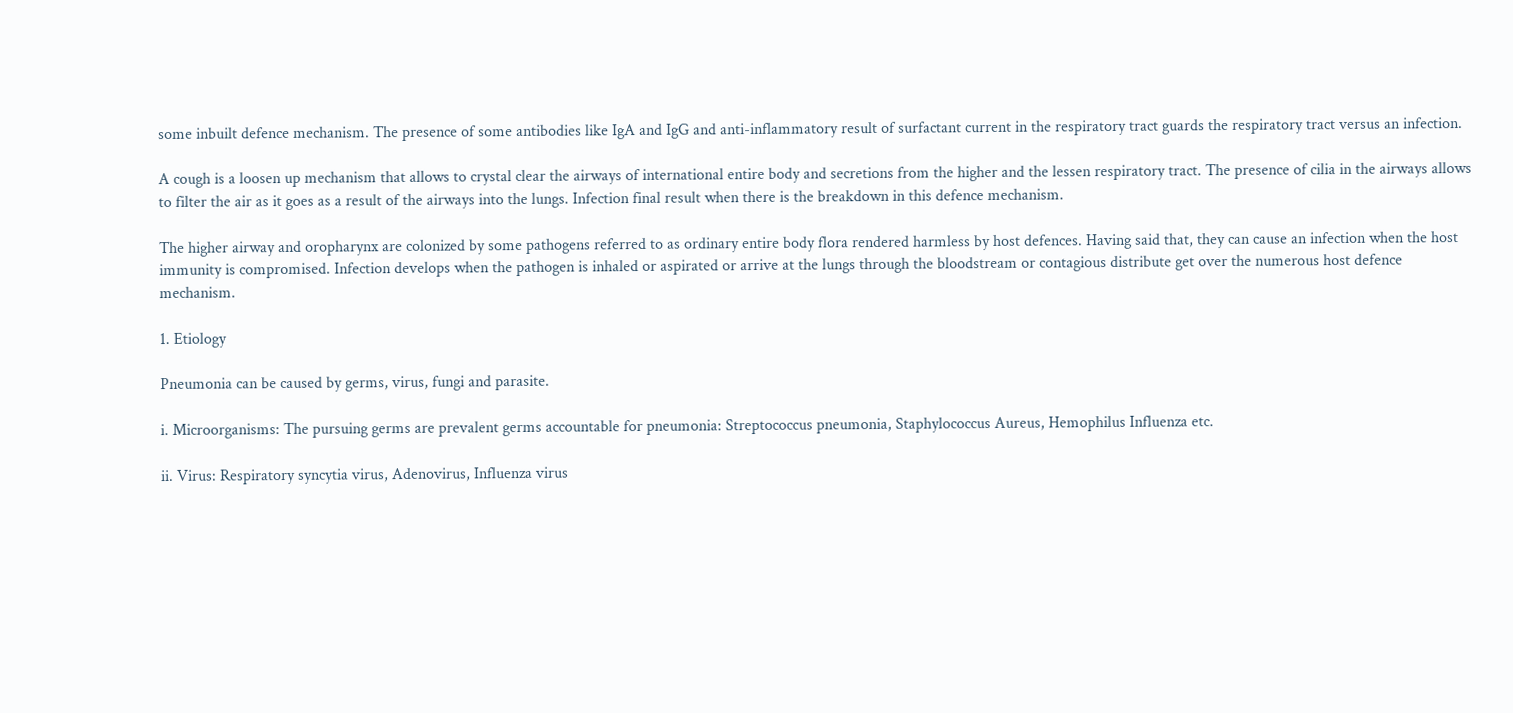some inbuilt defence mechanism. The presence of some antibodies like IgA and IgG and anti-inflammatory result of surfactant current in the respiratory tract guards the respiratory tract versus an infection.

A cough is a loosen up mechanism that allows to crystal clear the airways of international entire body and secretions from the higher and the lessen respiratory tract. The presence of cilia in the airways allows to filter the air as it goes as a result of the airways into the lungs. Infection final result when there is the breakdown in this defence mechanism.

The higher airway and oropharynx are colonized by some pathogens referred to as ordinary entire body flora rendered harmless by host defences. Having said that, they can cause an infection when the host immunity is compromised. Infection develops when the pathogen is inhaled or aspirated or arrive at the lungs through the bloodstream or contagious distribute get over the numerous host defence mechanism.

1. Etiology

Pneumonia can be caused by germs, virus, fungi and parasite.

i. Microorganisms: The pursuing germs are prevalent germs accountable for pneumonia: Streptococcus pneumonia, Staphylococcus Aureus, Hemophilus Influenza etc.

ii. Virus: Respiratory syncytia virus, Adenovirus, Influenza virus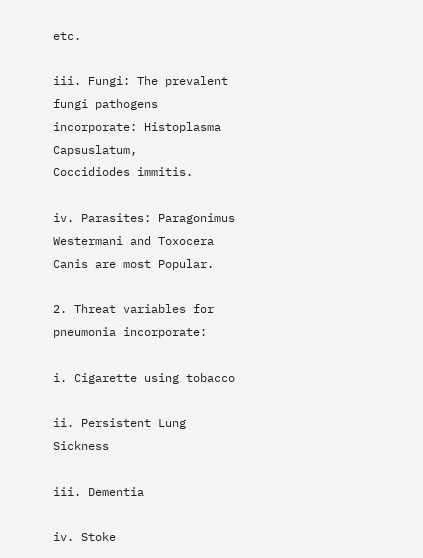etc.

iii. Fungi: The prevalent fungi pathogens incorporate: Histoplasma Capsuslatum,
Coccidiodes immitis.

iv. Parasites: Paragonimus Westermani and Toxocera Canis are most Popular.

2. Threat variables for pneumonia incorporate:

i. Cigarette using tobacco

ii. Persistent Lung Sickness

iii. Dementia

iv. Stoke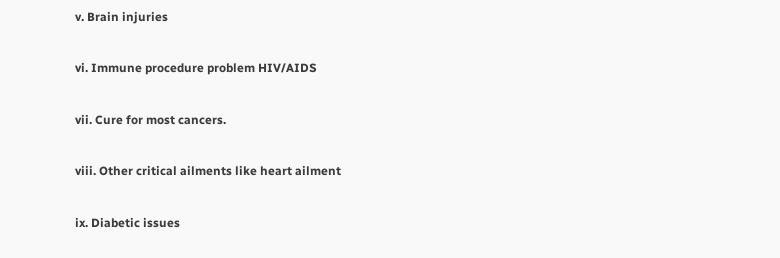v. Brain injuries

vi. Immune procedure problem HIV/AIDS

vii. Cure for most cancers.

viii. Other critical ailments like heart ailment

ix. Diabetic issues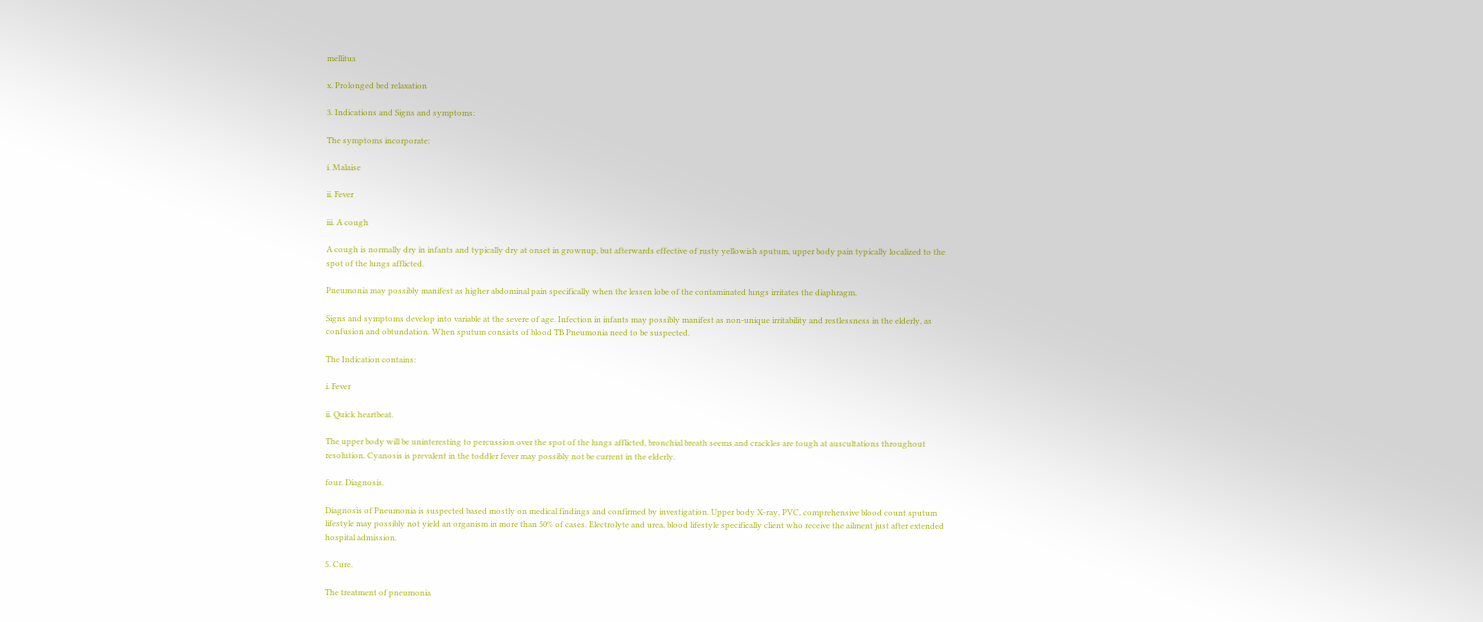mellitus

x. Prolonged bed relaxation

3. Indications and Signs and symptoms:

The symptoms incorporate:

i. Malaise

ii. Fever

iii. A cough

A cough is normally dry in infants and typically dry at onset in grownup, but afterwards effective of rusty yellowish sputum, upper body pain typically localized to the spot of the lungs afflicted.

Pneumonia may possibly manifest as higher abdominal pain specifically when the lessen lobe of the contaminated lungs irritates the diaphragm.

Signs and symptoms develop into variable at the severe of age. Infection in infants may possibly manifest as non-unique irritability and restlessness in the elderly, as confusion and obtundation. When sputum consists of blood TB Pneumonia need to be suspected.

The Indication contains:

i. Fever

ii. Quick heartbeat.

The upper body will be uninteresting to percussion over the spot of the lungs afflicted, bronchial breath seems and crackles are tough at auscultations throughout resolution. Cyanosis is prevalent in the toddler fever may possibly not be current in the elderly.

four. Diagnosis.

Diagnosis of Pneumonia is suspected based mostly on medical findings and confirmed by investigation. Upper body X-ray, PVC, comprehensive blood count sputum lifestyle may possibly not yield an organism in more than 50% of cases. Electrolyte and urea, blood lifestyle specifically client who receive the ailment just after extended hospital admission.

5. Cure.

The treatment of pneumonia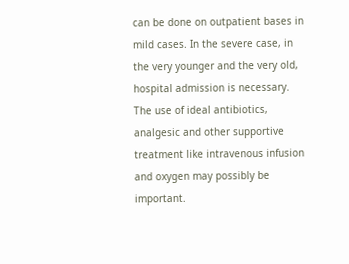can be done on outpatient bases in mild cases. In the severe case, in the very younger and the very old, hospital admission is necessary. The use of ideal antibiotics, analgesic and other supportive treatment like intravenous infusion and oxygen may possibly be important.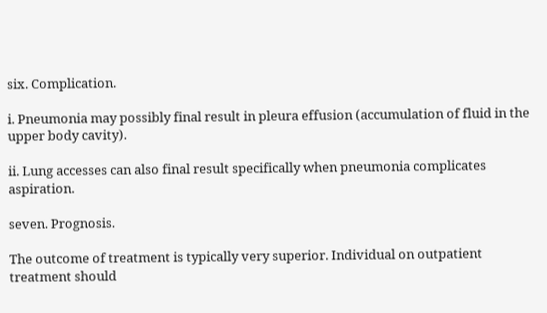six. Complication.

i. Pneumonia may possibly final result in pleura effusion (accumulation of fluid in the upper body cavity).

ii. Lung accesses can also final result specifically when pneumonia complicates aspiration.

seven. Prognosis.

The outcome of treatment is typically very superior. Individual on outpatient treatment should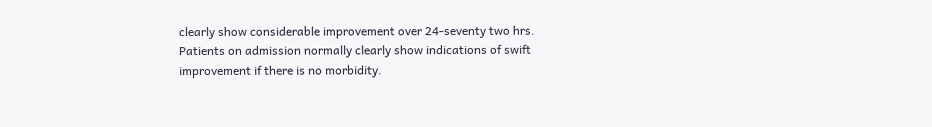clearly show considerable improvement over 24-seventy two hrs. Patients on admission normally clearly show indications of swift improvement if there is no morbidity.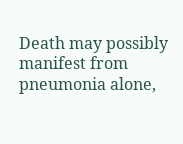Death may possibly manifest from pneumonia alone,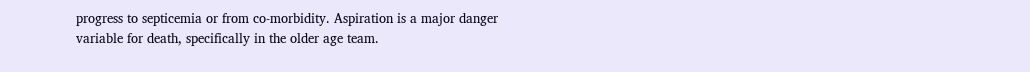progress to septicemia or from co-morbidity. Aspiration is a major danger variable for death, specifically in the older age team.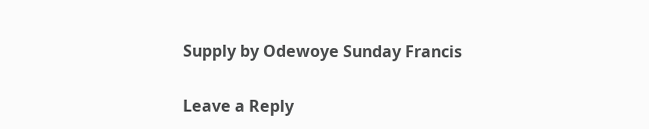Supply by Odewoye Sunday Francis

Leave a Reply